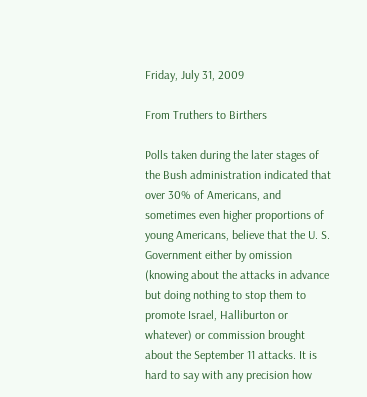Friday, July 31, 2009

From Truthers to Birthers

Polls taken during the later stages of the Bush administration indicated that over 30% of Americans, and sometimes even higher proportions of young Americans, believe that the U. S. Government either by omission (knowing about the attacks in advance but doing nothing to stop them to promote Israel, Halliburton or whatever) or commission brought about the September 11 attacks. It is hard to say with any precision how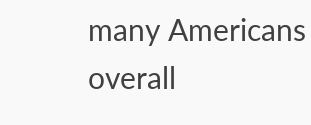many Americans overall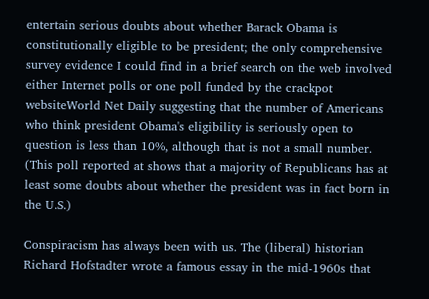entertain serious doubts about whether Barack Obama is constitutionally eligible to be president; the only comprehensive survey evidence I could find in a brief search on the web involved either Internet polls or one poll funded by the crackpot websiteWorld Net Daily suggesting that the number of Americans who think president Obama's eligibility is seriously open to question is less than 10%, although that is not a small number. (This poll reported at shows that a majority of Republicans has at least some doubts about whether the president was in fact born in the U.S.)

Conspiracism has always been with us. The (liberal) historian Richard Hofstadter wrote a famous essay in the mid-1960s that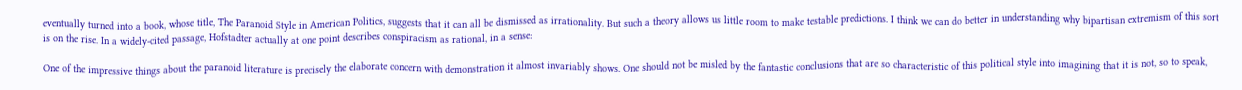eventually turned into a book, whose title, The Paranoid Style in American Politics, suggests that it can all be dismissed as irrationality. But such a theory allows us little room to make testable predictions. I think we can do better in understanding why bipartisan extremism of this sort is on the rise. In a widely-cited passage, Hofstadter actually at one point describes conspiracism as rational, in a sense:

One of the impressive things about the paranoid literature is precisely the elaborate concern with demonstration it almost invariably shows. One should not be misled by the fantastic conclusions that are so characteristic of this political style into imagining that it is not, so to speak,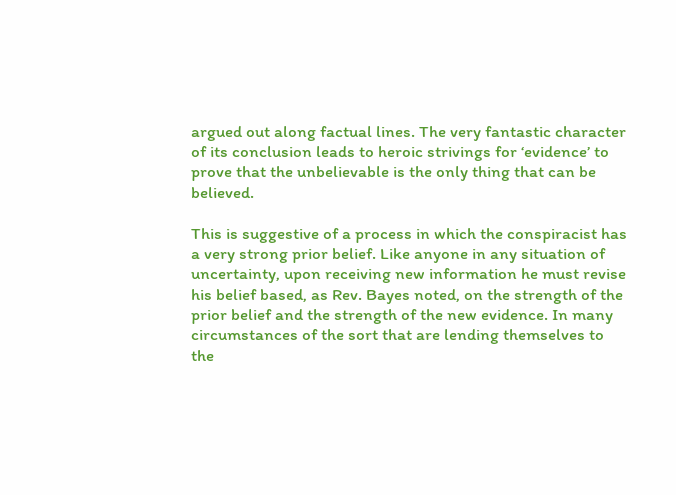argued out along factual lines. The very fantastic character of its conclusion leads to heroic strivings for ‘evidence’ to prove that the unbelievable is the only thing that can be believed.

This is suggestive of a process in which the conspiracist has a very strong prior belief. Like anyone in any situation of uncertainty, upon receiving new information he must revise his belief based, as Rev. Bayes noted, on the strength of the prior belief and the strength of the new evidence. In many circumstances of the sort that are lending themselves to the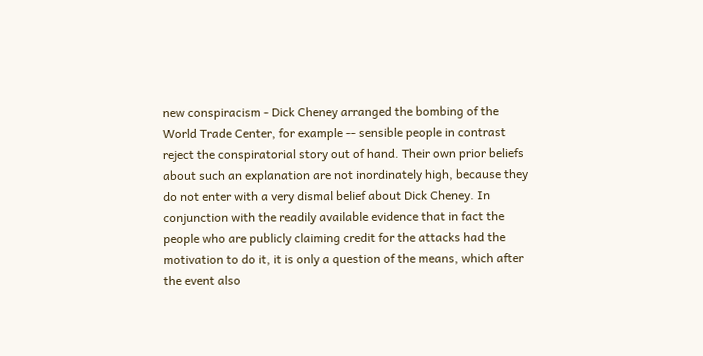new conspiracism - Dick Cheney arranged the bombing of the World Trade Center, for example -- sensible people in contrast reject the conspiratorial story out of hand. Their own prior beliefs about such an explanation are not inordinately high, because they do not enter with a very dismal belief about Dick Cheney. In conjunction with the readily available evidence that in fact the people who are publicly claiming credit for the attacks had the motivation to do it, it is only a question of the means, which after the event also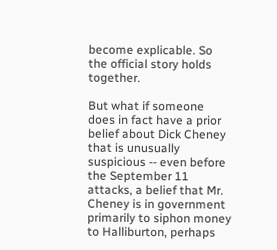become explicable. So the official story holds together.

But what if someone does in fact have a prior belief about Dick Cheney that is unusually suspicious -- even before the September 11 attacks, a belief that Mr. Cheney is in government primarily to siphon money to Halliburton, perhaps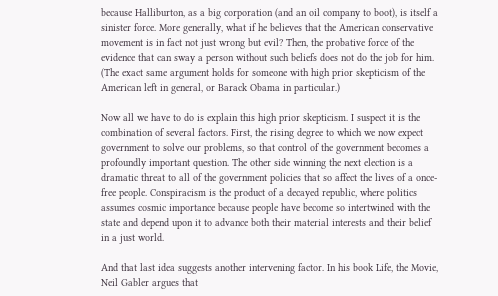because Halliburton, as a big corporation (and an oil company to boot), is itself a sinister force. More generally, what if he believes that the American conservative movement is in fact not just wrong but evil? Then, the probative force of the evidence that can sway a person without such beliefs does not do the job for him. (The exact same argument holds for someone with high prior skepticism of the American left in general, or Barack Obama in particular.)

Now all we have to do is explain this high prior skepticism. I suspect it is the combination of several factors. First, the rising degree to which we now expect government to solve our problems, so that control of the government becomes a profoundly important question. The other side winning the next election is a dramatic threat to all of the government policies that so affect the lives of a once-free people. Conspiracism is the product of a decayed republic, where politics assumes cosmic importance because people have become so intertwined with the state and depend upon it to advance both their material interests and their belief in a just world.

And that last idea suggests another intervening factor. In his book Life, the Movie, Neil Gabler argues that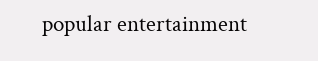popular entertainment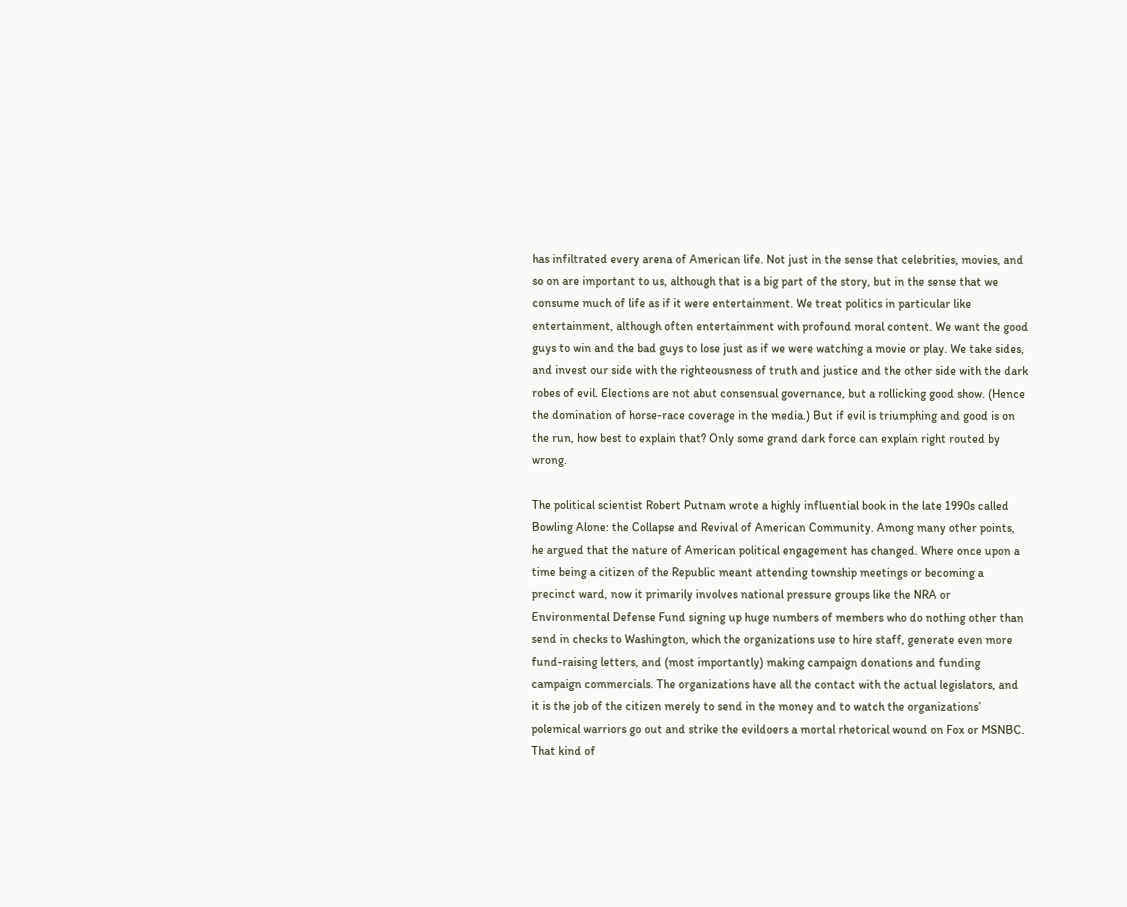has infiltrated every arena of American life. Not just in the sense that celebrities, movies, and so on are important to us, although that is a big part of the story, but in the sense that we consume much of life as if it were entertainment. We treat politics in particular like entertainment, although often entertainment with profound moral content. We want the good guys to win and the bad guys to lose just as if we were watching a movie or play. We take sides, and invest our side with the righteousness of truth and justice and the other side with the dark robes of evil. Elections are not abut consensual governance, but a rollicking good show. (Hence the domination of horse-race coverage in the media.) But if evil is triumphing and good is on the run, how best to explain that? Only some grand dark force can explain right routed by wrong.

The political scientist Robert Putnam wrote a highly influential book in the late 1990s called Bowling Alone: the Collapse and Revival of American Community. Among many other points, he argued that the nature of American political engagement has changed. Where once upon a time being a citizen of the Republic meant attending township meetings or becoming a precinct ward, now it primarily involves national pressure groups like the NRA or Environmental Defense Fund signing up huge numbers of members who do nothing other than send in checks to Washington, which the organizations use to hire staff, generate even more fund-raising letters, and (most importantly) making campaign donations and funding campaign commercials. The organizations have all the contact with the actual legislators, and it is the job of the citizen merely to send in the money and to watch the organizations’ polemical warriors go out and strike the evildoers a mortal rhetorical wound on Fox or MSNBC. That kind of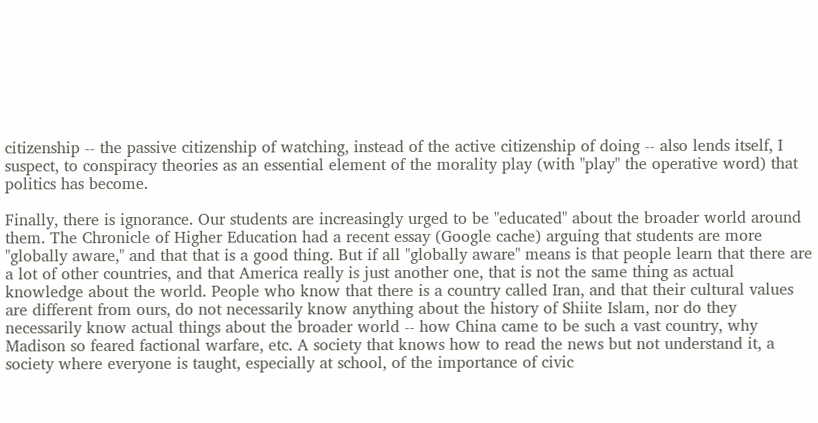citizenship -- the passive citizenship of watching, instead of the active citizenship of doing -- also lends itself, I suspect, to conspiracy theories as an essential element of the morality play (with "play" the operative word) that politics has become.

Finally, there is ignorance. Our students are increasingly urged to be "educated" about the broader world around them. The Chronicle of Higher Education had a recent essay (Google cache) arguing that students are more "globally aware," and that that is a good thing. But if all "globally aware" means is that people learn that there are a lot of other countries, and that America really is just another one, that is not the same thing as actual knowledge about the world. People who know that there is a country called Iran, and that their cultural values are different from ours, do not necessarily know anything about the history of Shiite Islam, nor do they necessarily know actual things about the broader world -- how China came to be such a vast country, why Madison so feared factional warfare, etc. A society that knows how to read the news but not understand it, a society where everyone is taught, especially at school, of the importance of civic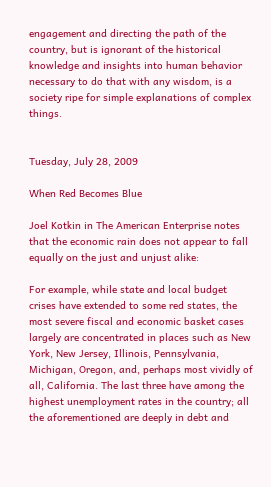engagement and directing the path of the country, but is ignorant of the historical knowledge and insights into human behavior necessary to do that with any wisdom, is a society ripe for simple explanations of complex things.


Tuesday, July 28, 2009

When Red Becomes Blue

Joel Kotkin in The American Enterprise notes that the economic rain does not appear to fall equally on the just and unjust alike:

For example, while state and local budget crises have extended to some red states, the most severe fiscal and economic basket cases largely are concentrated in places such as New York, New Jersey, Illinois, Pennsylvania, Michigan, Oregon, and, perhaps most vividly of all, California. The last three have among the highest unemployment rates in the country; all the aforementioned are deeply in debt and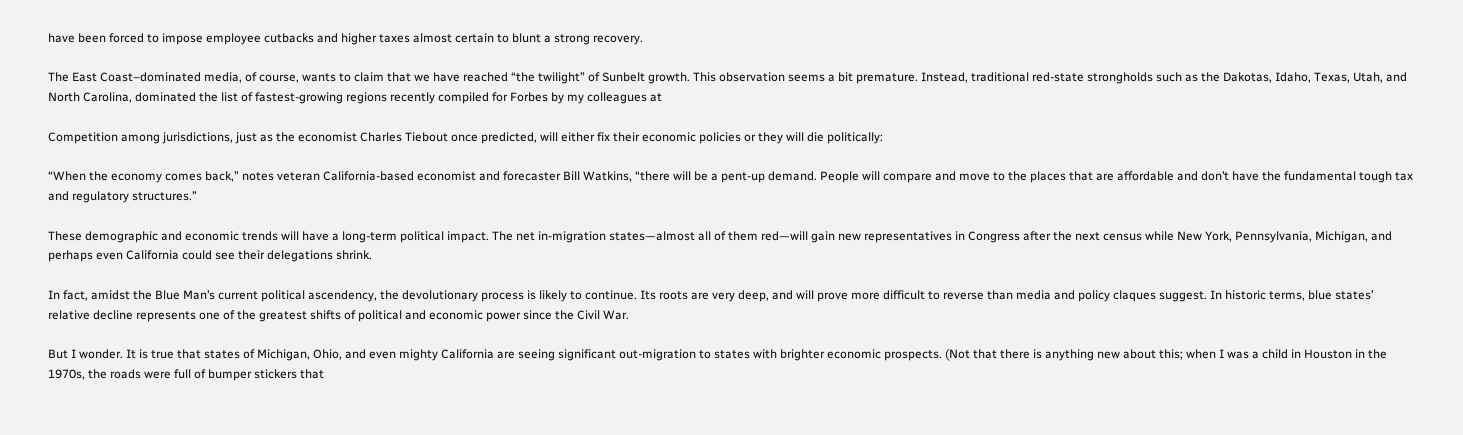have been forced to impose employee cutbacks and higher taxes almost certain to blunt a strong recovery.

The East Coast–dominated media, of course, wants to claim that we have reached “the twilight” of Sunbelt growth. This observation seems a bit premature. Instead, traditional red-state strongholds such as the Dakotas, Idaho, Texas, Utah, and North Carolina, dominated the list of fastest-growing regions recently compiled for Forbes by my colleagues at

Competition among jurisdictions, just as the economist Charles Tiebout once predicted, will either fix their economic policies or they will die politically:

“When the economy comes back,” notes veteran California-based economist and forecaster Bill Watkins, “there will be a pent-up demand. People will compare and move to the places that are affordable and don’t have the fundamental tough tax and regulatory structures.”

These demographic and economic trends will have a long-term political impact. The net in-migration states—almost all of them red—will gain new representatives in Congress after the next census while New York, Pennsylvania, Michigan, and perhaps even California could see their delegations shrink.

In fact, amidst the Blue Man’s current political ascendency, the devolutionary process is likely to continue. Its roots are very deep, and will prove more difficult to reverse than media and policy claques suggest. In historic terms, blue states’ relative decline represents one of the greatest shifts of political and economic power since the Civil War.

But I wonder. It is true that states of Michigan, Ohio, and even mighty California are seeing significant out-migration to states with brighter economic prospects. (Not that there is anything new about this; when I was a child in Houston in the 1970s, the roads were full of bumper stickers that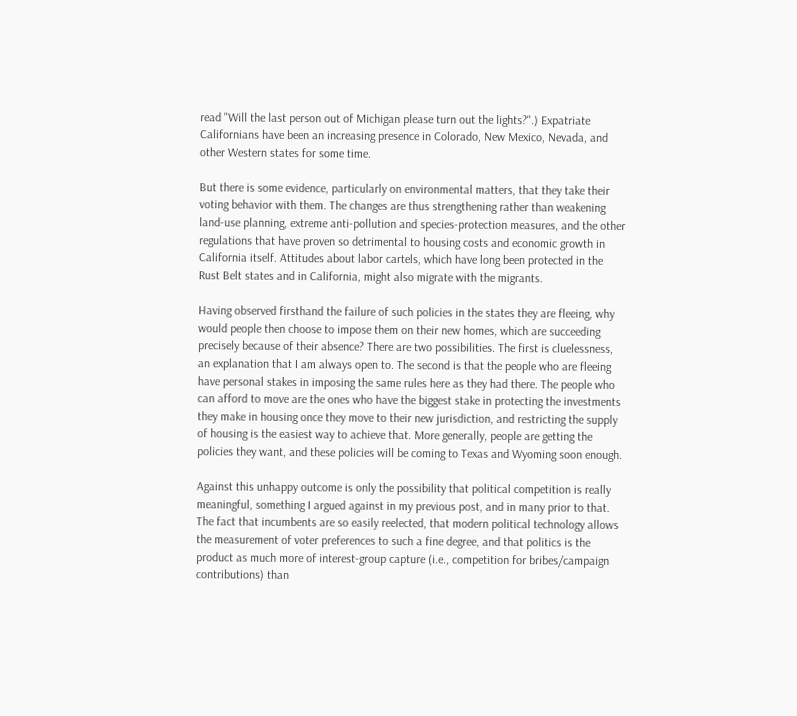read "Will the last person out of Michigan please turn out the lights?".) Expatriate Californians have been an increasing presence in Colorado, New Mexico, Nevada, and other Western states for some time.

But there is some evidence, particularly on environmental matters, that they take their voting behavior with them. The changes are thus strengthening rather than weakening land-use planning, extreme anti-pollution and species-protection measures, and the other regulations that have proven so detrimental to housing costs and economic growth in California itself. Attitudes about labor cartels, which have long been protected in the Rust Belt states and in California, might also migrate with the migrants.

Having observed firsthand the failure of such policies in the states they are fleeing, why would people then choose to impose them on their new homes, which are succeeding precisely because of their absence? There are two possibilities. The first is cluelessness, an explanation that I am always open to. The second is that the people who are fleeing have personal stakes in imposing the same rules here as they had there. The people who can afford to move are the ones who have the biggest stake in protecting the investments they make in housing once they move to their new jurisdiction, and restricting the supply of housing is the easiest way to achieve that. More generally, people are getting the policies they want, and these policies will be coming to Texas and Wyoming soon enough.

Against this unhappy outcome is only the possibility that political competition is really meaningful, something I argued against in my previous post, and in many prior to that. The fact that incumbents are so easily reelected, that modern political technology allows the measurement of voter preferences to such a fine degree, and that politics is the product as much more of interest-group capture (i.e., competition for bribes/campaign contributions) than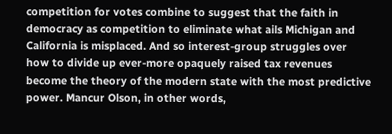competition for votes combine to suggest that the faith in democracy as competition to eliminate what ails Michigan and California is misplaced. And so interest-group struggles over how to divide up ever-more opaquely raised tax revenues become the theory of the modern state with the most predictive power. Mancur Olson, in other words,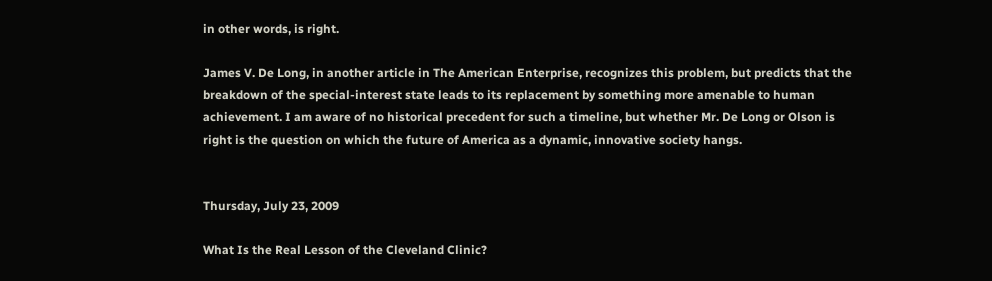in other words, is right.

James V. De Long, in another article in The American Enterprise, recognizes this problem, but predicts that the breakdown of the special-interest state leads to its replacement by something more amenable to human achievement. I am aware of no historical precedent for such a timeline, but whether Mr. De Long or Olson is right is the question on which the future of America as a dynamic, innovative society hangs.


Thursday, July 23, 2009

What Is the Real Lesson of the Cleveland Clinic?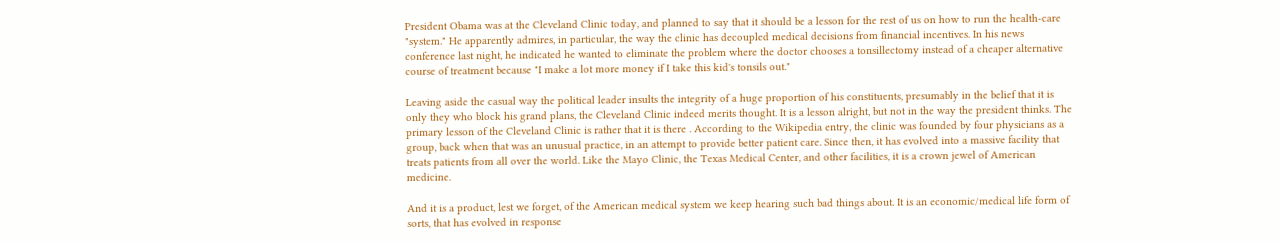President Obama was at the Cleveland Clinic today, and planned to say that it should be a lesson for the rest of us on how to run the health-care "system." He apparently admires, in particular, the way the clinic has decoupled medical decisions from financial incentives. In his news conference last night, he indicated he wanted to eliminate the problem where the doctor chooses a tonsillectomy instead of a cheaper alternative course of treatment because "I make a lot more money if I take this kid's tonsils out."

Leaving aside the casual way the political leader insults the integrity of a huge proportion of his constituents, presumably in the belief that it is only they who block his grand plans, the Cleveland Clinic indeed merits thought. It is a lesson alright, but not in the way the president thinks. The primary lesson of the Cleveland Clinic is rather that it is there . According to the Wikipedia entry, the clinic was founded by four physicians as a group, back when that was an unusual practice, in an attempt to provide better patient care. Since then, it has evolved into a massive facility that treats patients from all over the world. Like the Mayo Clinic, the Texas Medical Center, and other facilities, it is a crown jewel of American medicine.

And it is a product, lest we forget, of the American medical system we keep hearing such bad things about. It is an economic/medical life form of sorts, that has evolved in response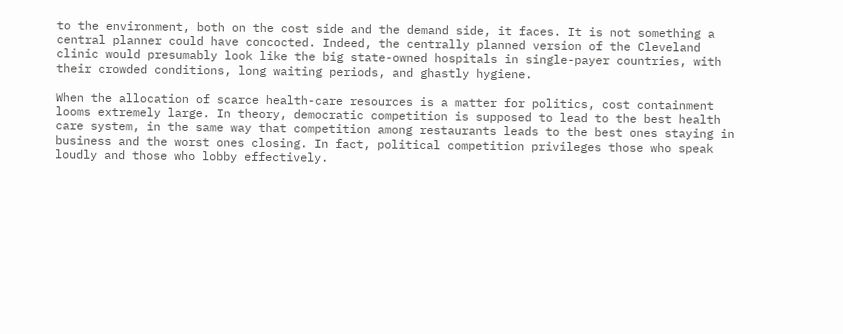to the environment, both on the cost side and the demand side, it faces. It is not something a central planner could have concocted. Indeed, the centrally planned version of the Cleveland clinic would presumably look like the big state-owned hospitals in single-payer countries, with their crowded conditions, long waiting periods, and ghastly hygiene.

When the allocation of scarce health-care resources is a matter for politics, cost containment looms extremely large. In theory, democratic competition is supposed to lead to the best health care system, in the same way that competition among restaurants leads to the best ones staying in business and the worst ones closing. In fact, political competition privileges those who speak loudly and those who lobby effectively.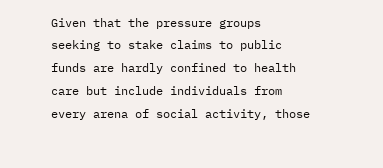Given that the pressure groups seeking to stake claims to public funds are hardly confined to health care but include individuals from every arena of social activity, those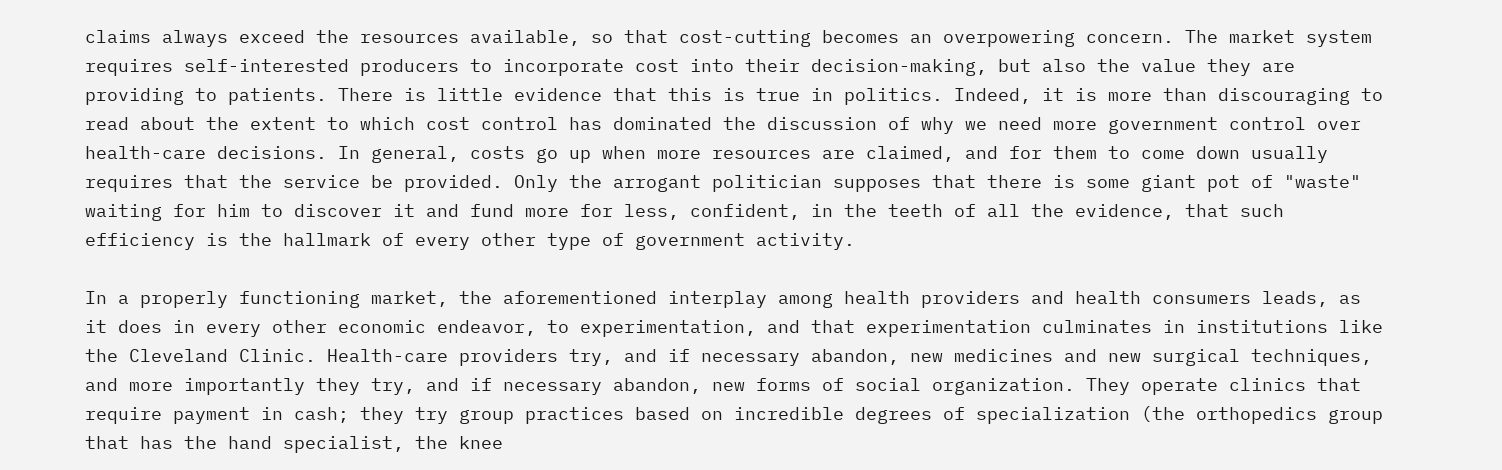claims always exceed the resources available, so that cost-cutting becomes an overpowering concern. The market system requires self-interested producers to incorporate cost into their decision-making, but also the value they are providing to patients. There is little evidence that this is true in politics. Indeed, it is more than discouraging to read about the extent to which cost control has dominated the discussion of why we need more government control over health-care decisions. In general, costs go up when more resources are claimed, and for them to come down usually requires that the service be provided. Only the arrogant politician supposes that there is some giant pot of "waste" waiting for him to discover it and fund more for less, confident, in the teeth of all the evidence, that such efficiency is the hallmark of every other type of government activity.

In a properly functioning market, the aforementioned interplay among health providers and health consumers leads, as it does in every other economic endeavor, to experimentation, and that experimentation culminates in institutions like the Cleveland Clinic. Health-care providers try, and if necessary abandon, new medicines and new surgical techniques, and more importantly they try, and if necessary abandon, new forms of social organization. They operate clinics that require payment in cash; they try group practices based on incredible degrees of specialization (the orthopedics group that has the hand specialist, the knee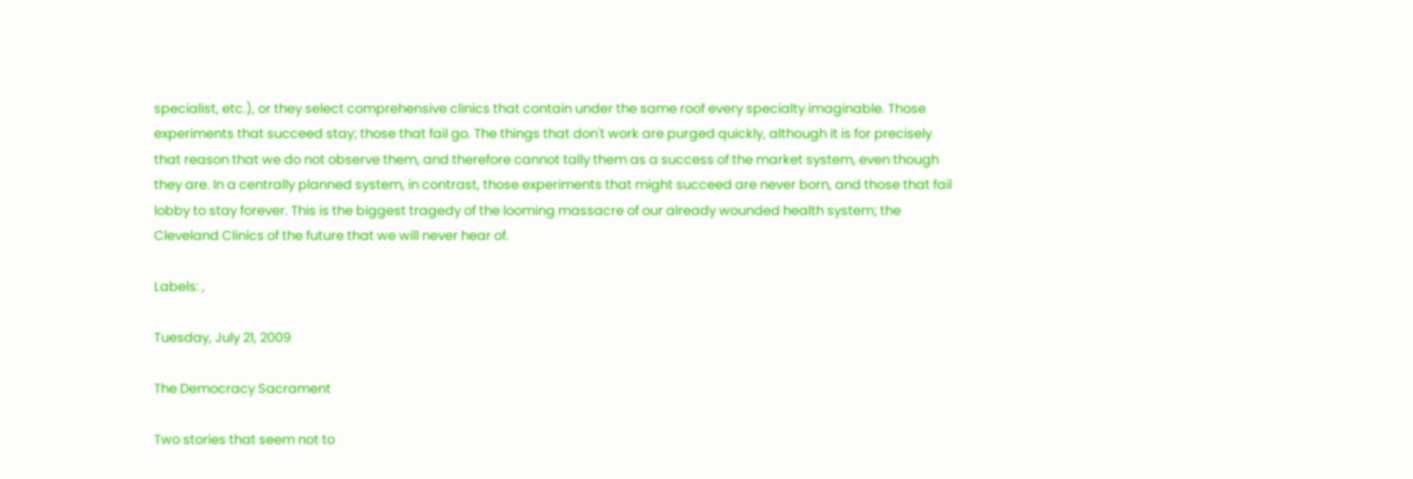specialist, etc.), or they select comprehensive clinics that contain under the same roof every specialty imaginable. Those experiments that succeed stay; those that fail go. The things that don't work are purged quickly, although it is for precisely that reason that we do not observe them, and therefore cannot tally them as a success of the market system, even though they are. In a centrally planned system, in contrast, those experiments that might succeed are never born, and those that fail lobby to stay forever. This is the biggest tragedy of the looming massacre of our already wounded health system; the Cleveland Clinics of the future that we will never hear of.

Labels: ,

Tuesday, July 21, 2009

The Democracy Sacrament

Two stories that seem not to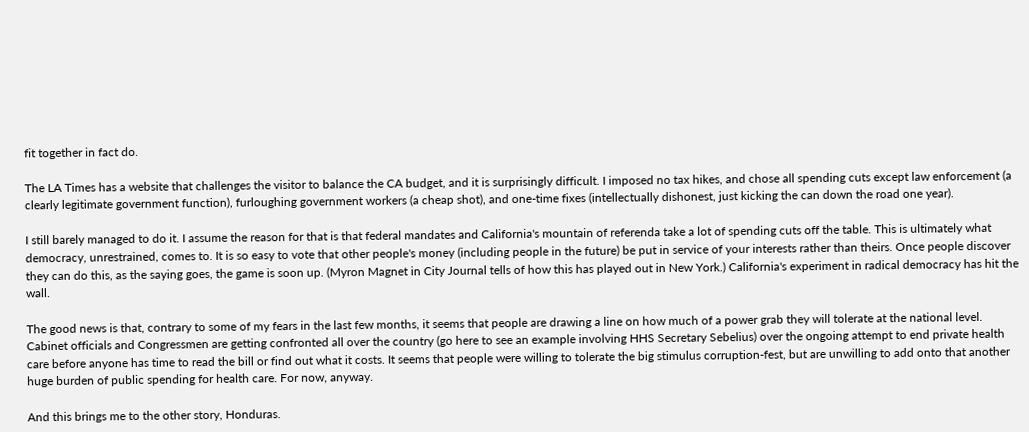fit together in fact do.

The LA Times has a website that challenges the visitor to balance the CA budget, and it is surprisingly difficult. I imposed no tax hikes, and chose all spending cuts except law enforcement (a clearly legitimate government function), furloughing government workers (a cheap shot), and one-time fixes (intellectually dishonest, just kicking the can down the road one year).

I still barely managed to do it. I assume the reason for that is that federal mandates and California's mountain of referenda take a lot of spending cuts off the table. This is ultimately what democracy, unrestrained, comes to. It is so easy to vote that other people's money (including people in the future) be put in service of your interests rather than theirs. Once people discover they can do this, as the saying goes, the game is soon up. (Myron Magnet in City Journal tells of how this has played out in New York.) California's experiment in radical democracy has hit the wall.

The good news is that, contrary to some of my fears in the last few months, it seems that people are drawing a line on how much of a power grab they will tolerate at the national level. Cabinet officials and Congressmen are getting confronted all over the country (go here to see an example involving HHS Secretary Sebelius) over the ongoing attempt to end private health care before anyone has time to read the bill or find out what it costs. It seems that people were willing to tolerate the big stimulus corruption-fest, but are unwilling to add onto that another huge burden of public spending for health care. For now, anyway.

And this brings me to the other story, Honduras.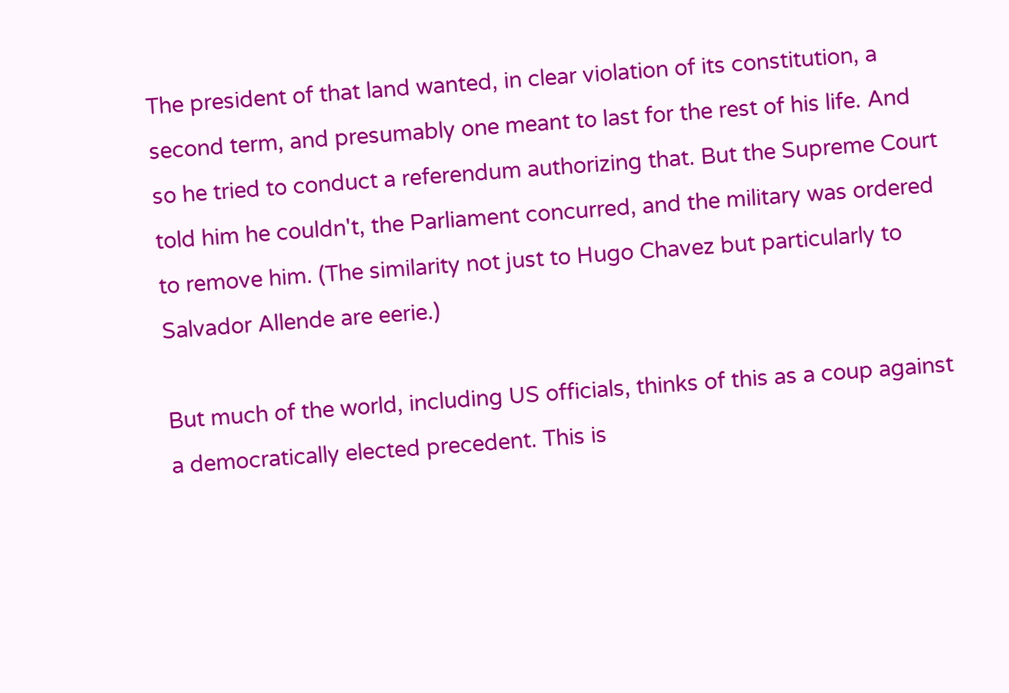The president of that land wanted, in clear violation of its constitution, a second term, and presumably one meant to last for the rest of his life. And so he tried to conduct a referendum authorizing that. But the Supreme Court told him he couldn't, the Parliament concurred, and the military was ordered to remove him. (The similarity not just to Hugo Chavez but particularly to Salvador Allende are eerie.)

But much of the world, including US officials, thinks of this as a coup against a democratically elected precedent. This is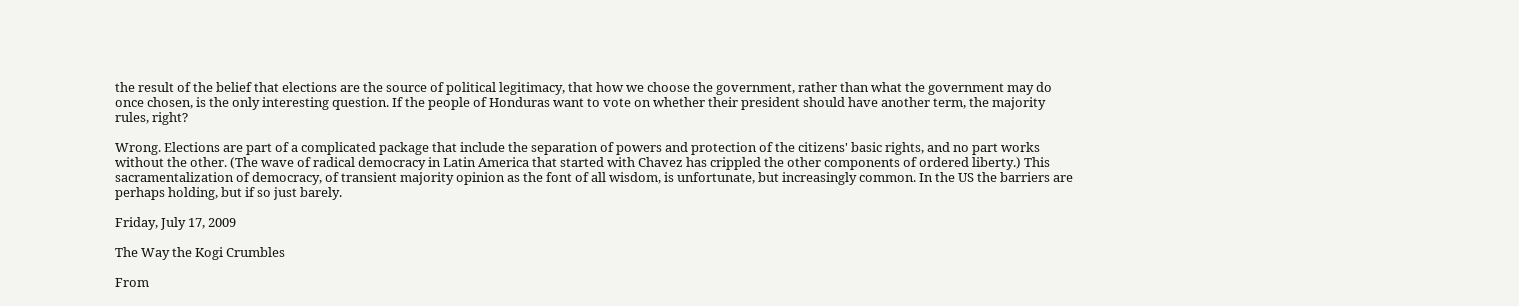the result of the belief that elections are the source of political legitimacy, that how we choose the government, rather than what the government may do once chosen, is the only interesting question. If the people of Honduras want to vote on whether their president should have another term, the majority rules, right?

Wrong. Elections are part of a complicated package that include the separation of powers and protection of the citizens' basic rights, and no part works without the other. (The wave of radical democracy in Latin America that started with Chavez has crippled the other components of ordered liberty.) This sacramentalization of democracy, of transient majority opinion as the font of all wisdom, is unfortunate, but increasingly common. In the US the barriers are perhaps holding, but if so just barely.

Friday, July 17, 2009

The Way the Kogi Crumbles

From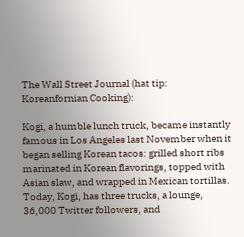The Wall Street Journal (hat tip: Koreanfornian Cooking):

Kogi, a humble lunch truck, became instantly famous in Los Angeles last November when it began selling Korean tacos: grilled short ribs marinated in Korean flavorings, topped with Asian slaw, and wrapped in Mexican tortillas. Today, Kogi, has three trucks, a lounge, 36,000 Twitter followers, and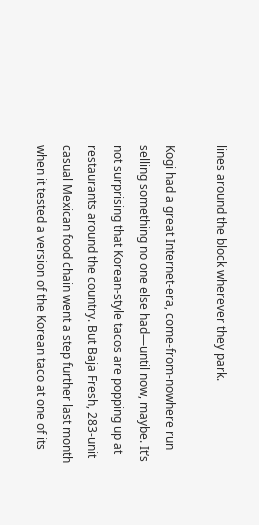lines around the block wherever they park.

Kogi had a great Internet-era, come-from-nowhere run selling something no one else had—until now, maybe. It’s not surprising that Korean-style tacos are popping up at restaurants around the country. But Baja Fresh, 283-unit casual Mexican food chain went a step further last month when it tested a version of the Korean taco at one of its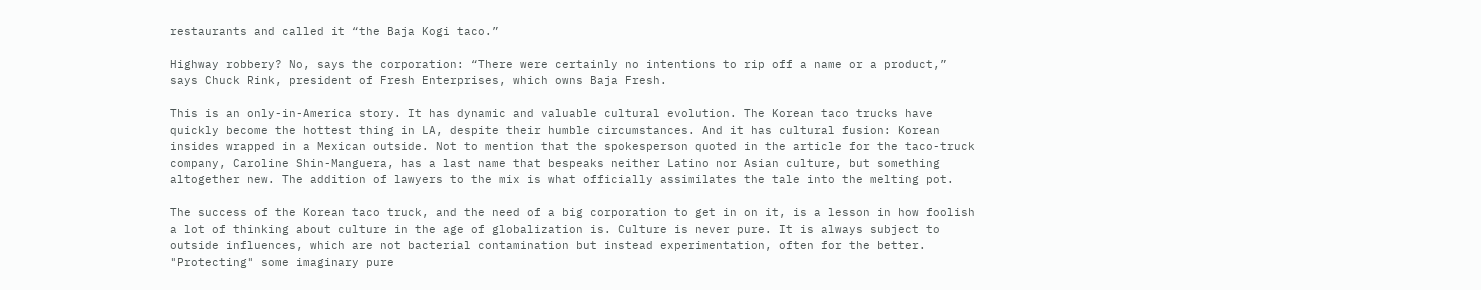restaurants and called it “the Baja Kogi taco.”

Highway robbery? No, says the corporation: “There were certainly no intentions to rip off a name or a product,” says Chuck Rink, president of Fresh Enterprises, which owns Baja Fresh.

This is an only-in-America story. It has dynamic and valuable cultural evolution. The Korean taco trucks have quickly become the hottest thing in LA, despite their humble circumstances. And it has cultural fusion: Korean insides wrapped in a Mexican outside. Not to mention that the spokesperson quoted in the article for the taco-truck company, Caroline Shin-Manguera, has a last name that bespeaks neither Latino nor Asian culture, but something altogether new. The addition of lawyers to the mix is what officially assimilates the tale into the melting pot.

The success of the Korean taco truck, and the need of a big corporation to get in on it, is a lesson in how foolish a lot of thinking about culture in the age of globalization is. Culture is never pure. It is always subject to outside influences, which are not bacterial contamination but instead experimentation, often for the better. "Protecting" some imaginary pure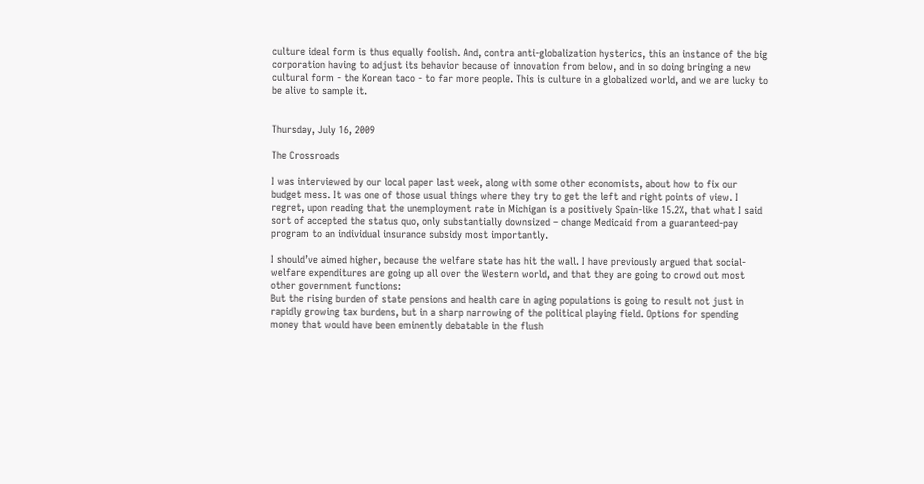culture ideal form is thus equally foolish. And, contra anti-globalization hysterics, this an instance of the big corporation having to adjust its behavior because of innovation from below, and in so doing bringing a new cultural form - the Korean taco - to far more people. This is culture in a globalized world, and we are lucky to be alive to sample it.


Thursday, July 16, 2009

The Crossroads

I was interviewed by our local paper last week, along with some other economists, about how to fix our budget mess. It was one of those usual things where they try to get the left and right points of view. I regret, upon reading that the unemployment rate in Michigan is a positively Spain-like 15.2%, that what I said sort of accepted the status quo, only substantially downsized – change Medicaid from a guaranteed-pay program to an individual insurance subsidy most importantly.

I should’ve aimed higher, because the welfare state has hit the wall. I have previously argued that social-welfare expenditures are going up all over the Western world, and that they are going to crowd out most other government functions:
But the rising burden of state pensions and health care in aging populations is going to result not just in rapidly growing tax burdens, but in a sharp narrowing of the political playing field. Options for spending money that would have been eminently debatable in the flush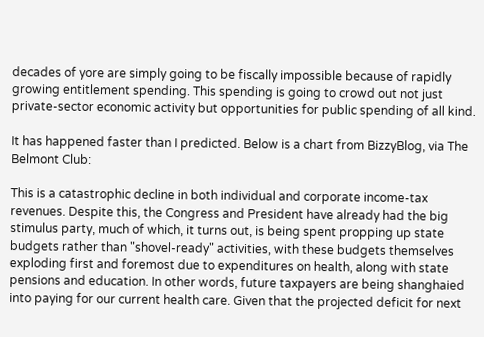decades of yore are simply going to be fiscally impossible because of rapidly growing entitlement spending. This spending is going to crowd out not just private-sector economic activity but opportunities for public spending of all kind.

It has happened faster than I predicted. Below is a chart from BizzyBlog, via The Belmont Club:

This is a catastrophic decline in both individual and corporate income-tax revenues. Despite this, the Congress and President have already had the big stimulus party, much of which, it turns out, is being spent propping up state budgets rather than "shovel-ready" activities, with these budgets themselves exploding first and foremost due to expenditures on health, along with state pensions and education. In other words, future taxpayers are being shanghaied into paying for our current health care. Given that the projected deficit for next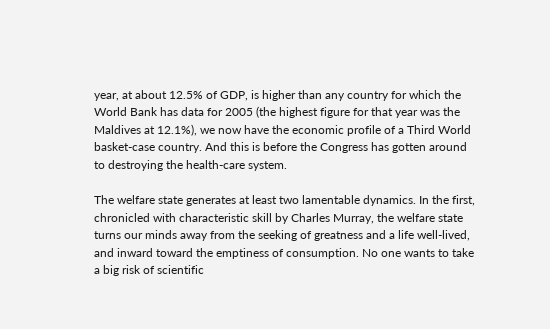year, at about 12.5% of GDP, is higher than any country for which the World Bank has data for 2005 (the highest figure for that year was the Maldives at 12.1%), we now have the economic profile of a Third World basket-case country. And this is before the Congress has gotten around to destroying the health-care system.

The welfare state generates at least two lamentable dynamics. In the first, chronicled with characteristic skill by Charles Murray, the welfare state turns our minds away from the seeking of greatness and a life well-lived, and inward toward the emptiness of consumption. No one wants to take a big risk of scientific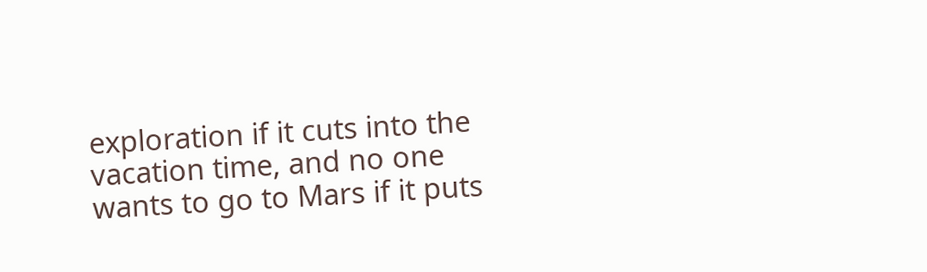exploration if it cuts into the vacation time, and no one wants to go to Mars if it puts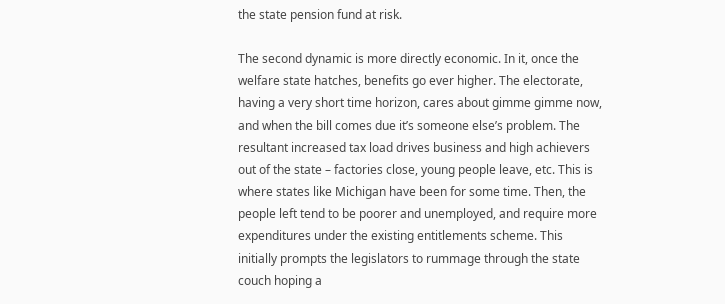the state pension fund at risk.

The second dynamic is more directly economic. In it, once the welfare state hatches, benefits go ever higher. The electorate, having a very short time horizon, cares about gimme gimme now, and when the bill comes due it’s someone else’s problem. The resultant increased tax load drives business and high achievers out of the state – factories close, young people leave, etc. This is where states like Michigan have been for some time. Then, the people left tend to be poorer and unemployed, and require more expenditures under the existing entitlements scheme. This initially prompts the legislators to rummage through the state couch hoping a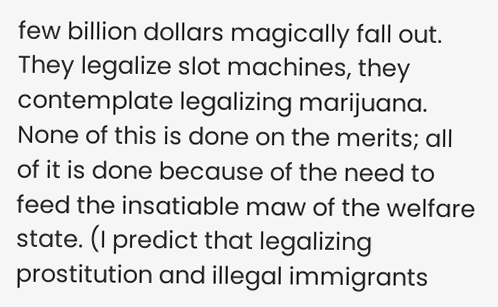few billion dollars magically fall out. They legalize slot machines, they contemplate legalizing marijuana. None of this is done on the merits; all of it is done because of the need to feed the insatiable maw of the welfare state. (I predict that legalizing prostitution and illegal immigrants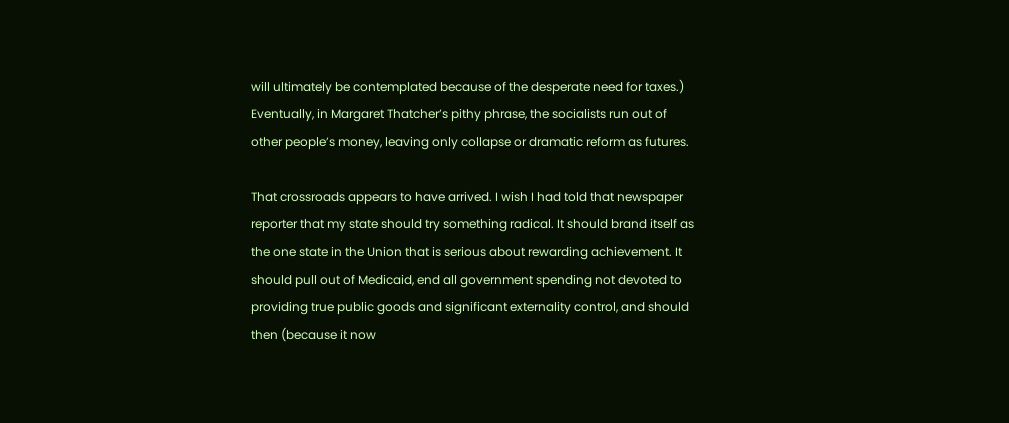will ultimately be contemplated because of the desperate need for taxes.) Eventually, in Margaret Thatcher’s pithy phrase, the socialists run out of other people’s money, leaving only collapse or dramatic reform as futures.

That crossroads appears to have arrived. I wish I had told that newspaper reporter that my state should try something radical. It should brand itself as the one state in the Union that is serious about rewarding achievement. It should pull out of Medicaid, end all government spending not devoted to providing true public goods and significant externality control, and should then (because it now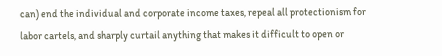can) end the individual and corporate income taxes, repeal all protectionism for labor cartels, and sharply curtail anything that makes it difficult to open or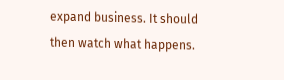expand business. It should then watch what happens.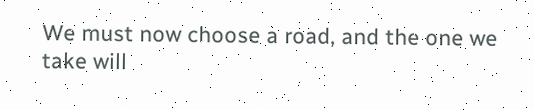We must now choose a road, and the one we take will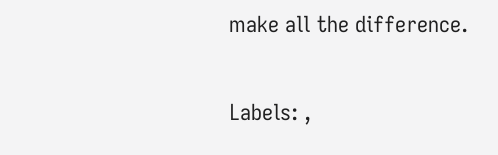make all the difference.

Labels: ,